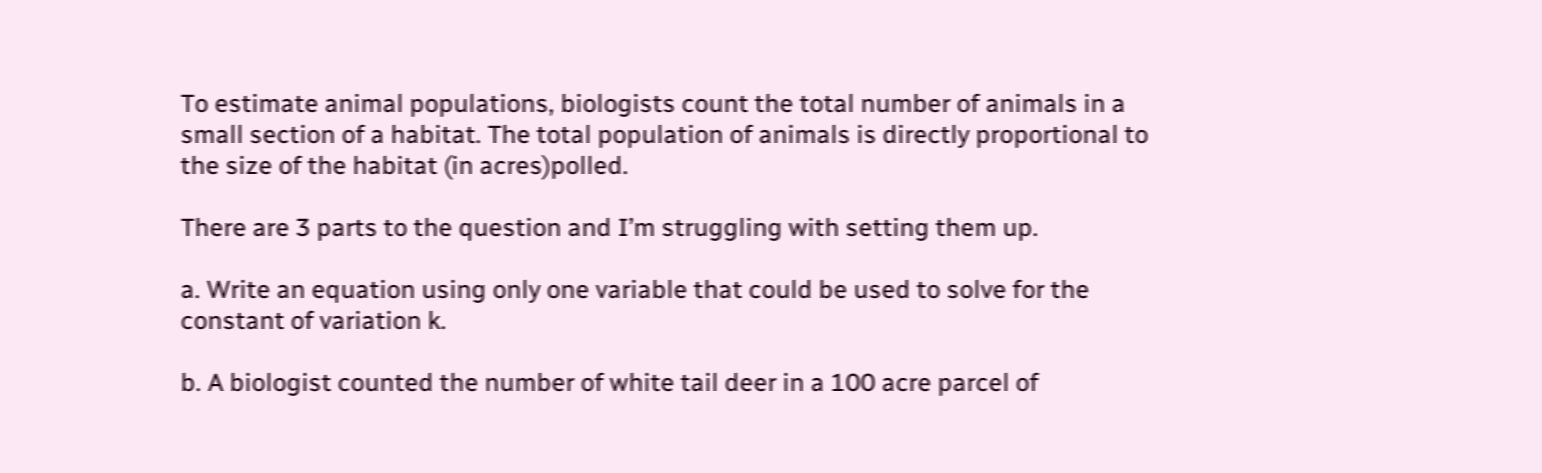To estimate animal populations, biologists count the total number of animals in a small section of a habitat. The total population of animals is directly proportional to the size of the habitat (in acres)polled.

There are 3 parts to the question and I’m struggling with setting them up.

a. Write an equation using only one variable that could be used to solve for the constant of variation k.

b. A biologist counted the number of white tail deer in a 100 acre parcel of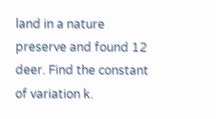land in a nature preserve and found 12 deer. Find the constant of variation k.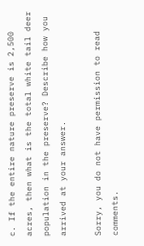c. If the entire nature preserve is 2,500 acres, then what is the total white tail deer population in the preserve? Describe how you arrived at your answer.

Sorry, you do not have permission to read comments.